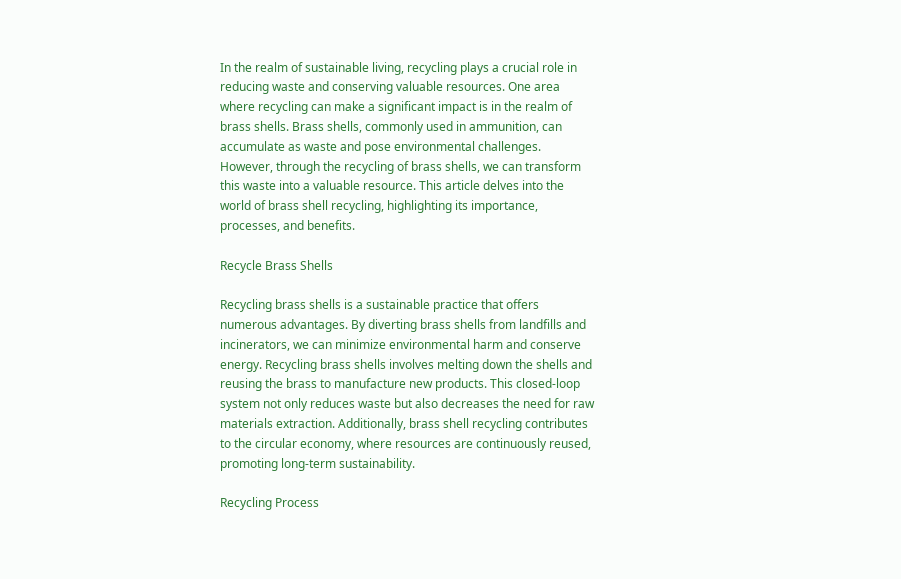In the realm of sustainable living, recycling plays a crucial role in reducing waste and conserving valuable resources. One area where recycling can make a significant impact is in the realm of brass shells. Brass shells, commonly used in ammunition, can accumulate as waste and pose environmental challenges. However, through the recycling of brass shells, we can transform this waste into a valuable resource. This article delves into the world of brass shell recycling, highlighting its importance, processes, and benefits.

Recycle Brass Shells

Recycling brass shells is a sustainable practice that offers numerous advantages. By diverting brass shells from landfills and incinerators, we can minimize environmental harm and conserve energy. Recycling brass shells involves melting down the shells and reusing the brass to manufacture new products. This closed-loop system not only reduces waste but also decreases the need for raw materials extraction. Additionally, brass shell recycling contributes to the circular economy, where resources are continuously reused, promoting long-term sustainability.

Recycling Process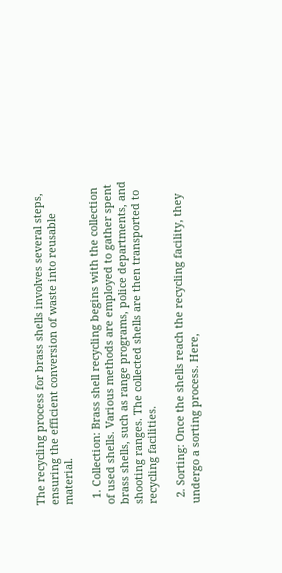The recycling process for brass shells involves several steps, ensuring the efficient conversion of waste into reusable material.

  1. Collection: Brass shell recycling begins with the collection of used shells. Various methods are employed to gather spent brass shells, such as range programs, police departments, and shooting ranges. The collected shells are then transported to recycling facilities.

  2. Sorting: Once the shells reach the recycling facility, they undergo a sorting process. Here,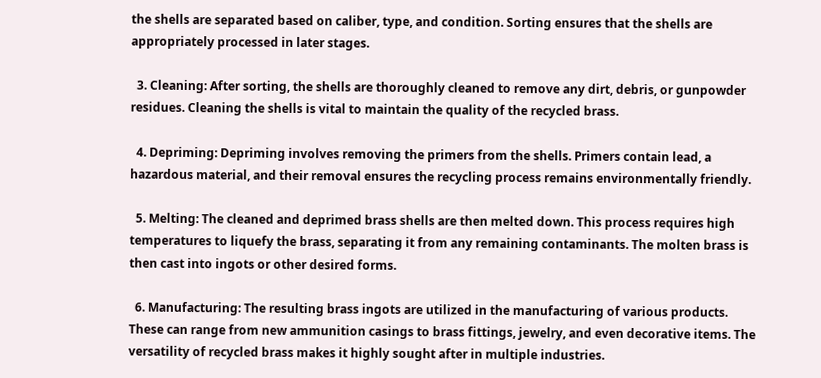the shells are separated based on caliber, type, and condition. Sorting ensures that the shells are appropriately processed in later stages.

  3. Cleaning: After sorting, the shells are thoroughly cleaned to remove any dirt, debris, or gunpowder residues. Cleaning the shells is vital to maintain the quality of the recycled brass.

  4. Depriming: Depriming involves removing the primers from the shells. Primers contain lead, a hazardous material, and their removal ensures the recycling process remains environmentally friendly.

  5. Melting: The cleaned and deprimed brass shells are then melted down. This process requires high temperatures to liquefy the brass, separating it from any remaining contaminants. The molten brass is then cast into ingots or other desired forms.

  6. Manufacturing: The resulting brass ingots are utilized in the manufacturing of various products. These can range from new ammunition casings to brass fittings, jewelry, and even decorative items. The versatility of recycled brass makes it highly sought after in multiple industries.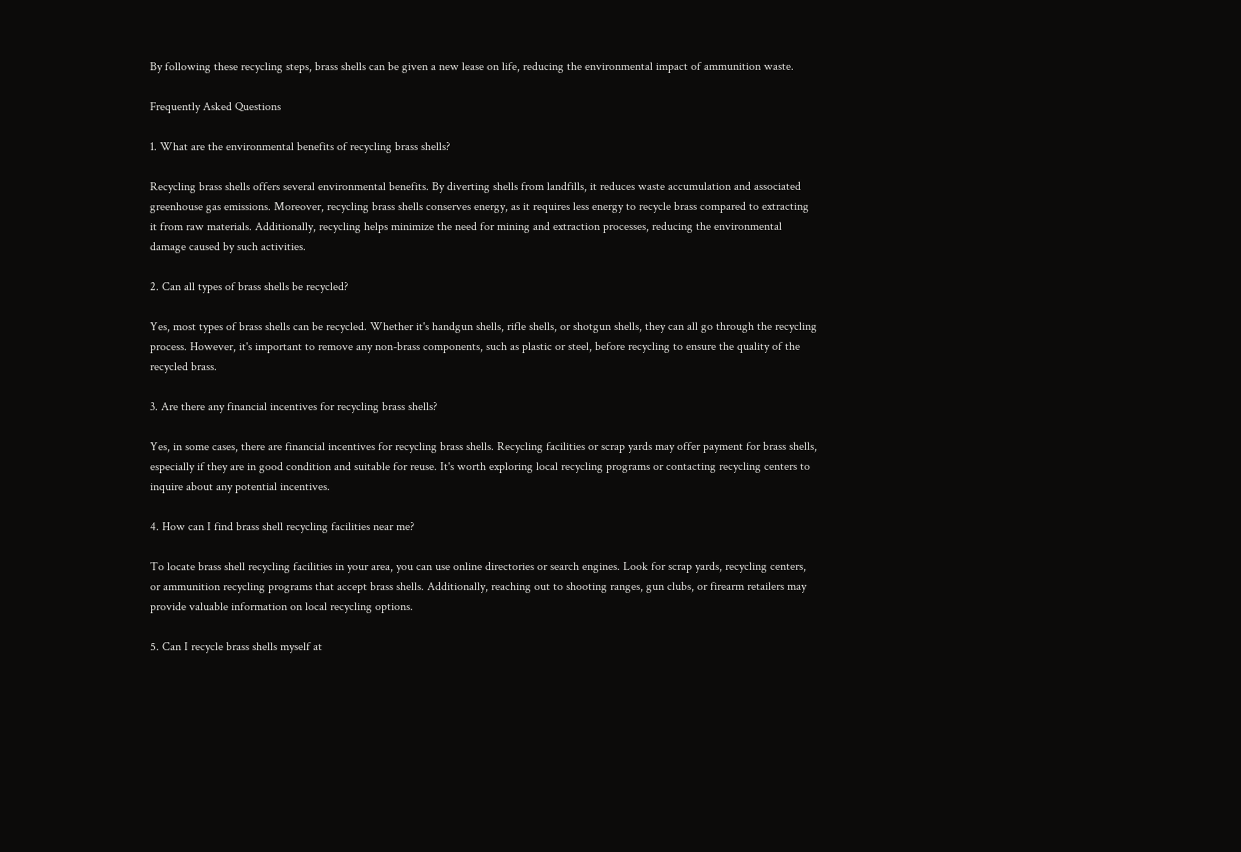By following these recycling steps, brass shells can be given a new lease on life, reducing the environmental impact of ammunition waste.

Frequently Asked Questions

1. What are the environmental benefits of recycling brass shells?

Recycling brass shells offers several environmental benefits. By diverting shells from landfills, it reduces waste accumulation and associated greenhouse gas emissions. Moreover, recycling brass shells conserves energy, as it requires less energy to recycle brass compared to extracting it from raw materials. Additionally, recycling helps minimize the need for mining and extraction processes, reducing the environmental damage caused by such activities.

2. Can all types of brass shells be recycled?

Yes, most types of brass shells can be recycled. Whether it's handgun shells, rifle shells, or shotgun shells, they can all go through the recycling process. However, it's important to remove any non-brass components, such as plastic or steel, before recycling to ensure the quality of the recycled brass.

3. Are there any financial incentives for recycling brass shells?

Yes, in some cases, there are financial incentives for recycling brass shells. Recycling facilities or scrap yards may offer payment for brass shells, especially if they are in good condition and suitable for reuse. It's worth exploring local recycling programs or contacting recycling centers to inquire about any potential incentives.

4. How can I find brass shell recycling facilities near me?

To locate brass shell recycling facilities in your area, you can use online directories or search engines. Look for scrap yards, recycling centers, or ammunition recycling programs that accept brass shells. Additionally, reaching out to shooting ranges, gun clubs, or firearm retailers may provide valuable information on local recycling options.

5. Can I recycle brass shells myself at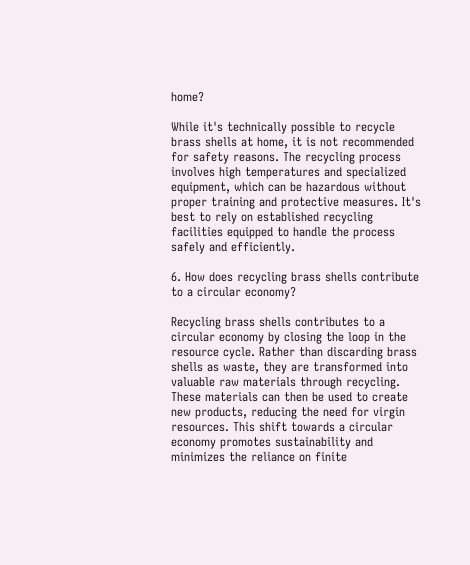home?

While it's technically possible to recycle brass shells at home, it is not recommended for safety reasons. The recycling process involves high temperatures and specialized equipment, which can be hazardous without proper training and protective measures. It's best to rely on established recycling facilities equipped to handle the process safely and efficiently.

6. How does recycling brass shells contribute to a circular economy?

Recycling brass shells contributes to a circular economy by closing the loop in the resource cycle. Rather than discarding brass shells as waste, they are transformed into valuable raw materials through recycling. These materials can then be used to create new products, reducing the need for virgin resources. This shift towards a circular economy promotes sustainability and minimizes the reliance on finite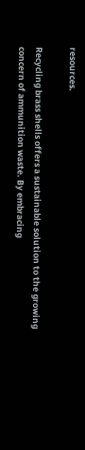resources.

Recycling brass shells offers a sustainable solution to the growing concern of ammunition waste. By embracing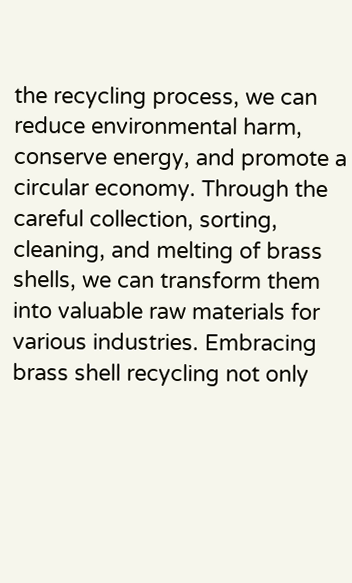the recycling process, we can reduce environmental harm, conserve energy, and promote a circular economy. Through the careful collection, sorting, cleaning, and melting of brass shells, we can transform them into valuable raw materials for various industries. Embracing brass shell recycling not only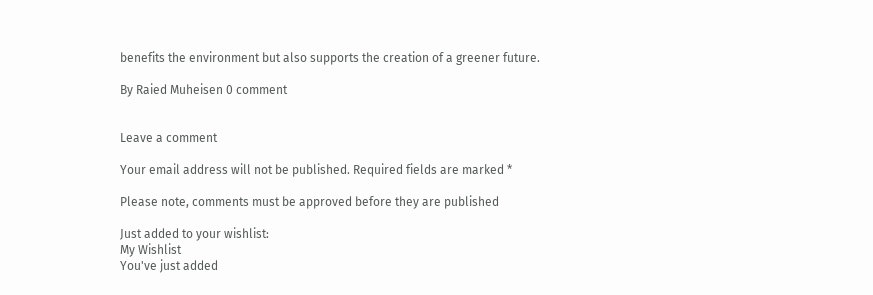benefits the environment but also supports the creation of a greener future.

By Raied Muheisen 0 comment


Leave a comment

Your email address will not be published. Required fields are marked *

Please note, comments must be approved before they are published

Just added to your wishlist:
My Wishlist
You've just added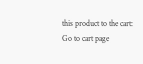this product to the cart:
Go to cart page